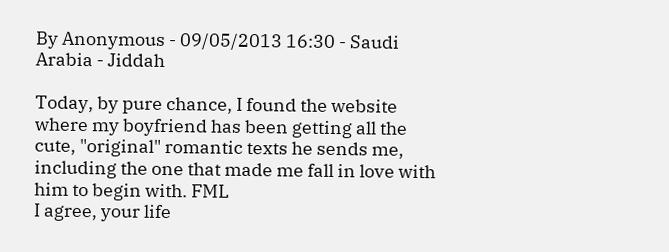By Anonymous - 09/05/2013 16:30 - Saudi Arabia - Jiddah

Today, by pure chance, I found the website where my boyfriend has been getting all the cute, "original" romantic texts he sends me, including the one that made me fall in love with him to begin with. FML
I agree, your life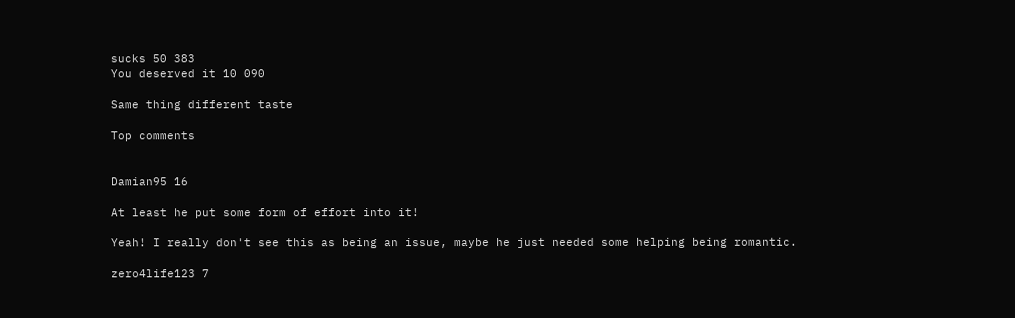sucks 50 383
You deserved it 10 090

Same thing different taste

Top comments


Damian95 16

At least he put some form of effort into it!

Yeah! I really don't see this as being an issue, maybe he just needed some helping being romantic.

zero4life123 7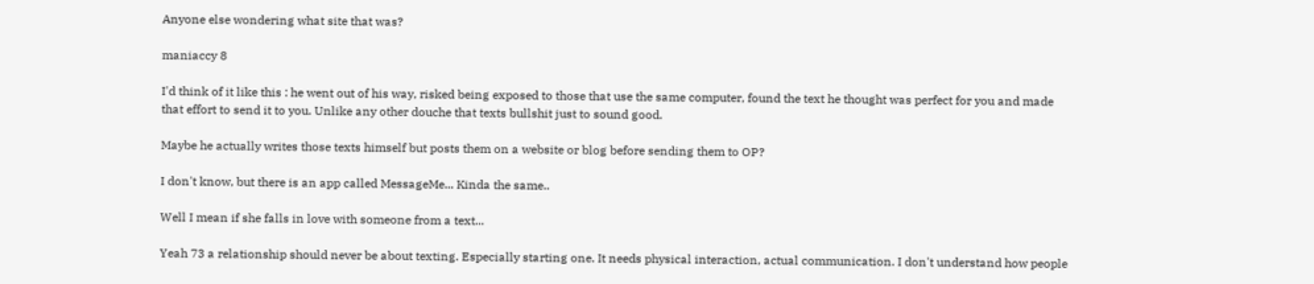Anyone else wondering what site that was?

maniaccy 8

I'd think of it like this : he went out of his way, risked being exposed to those that use the same computer, found the text he thought was perfect for you and made that effort to send it to you. Unlike any other douche that texts bullshit just to sound good.

Maybe he actually writes those texts himself but posts them on a website or blog before sending them to OP?

I don't know, but there is an app called MessageMe... Kinda the same..

Well I mean if she falls in love with someone from a text...

Yeah 73 a relationship should never be about texting. Especially starting one. It needs physical interaction, actual communication. I don't understand how people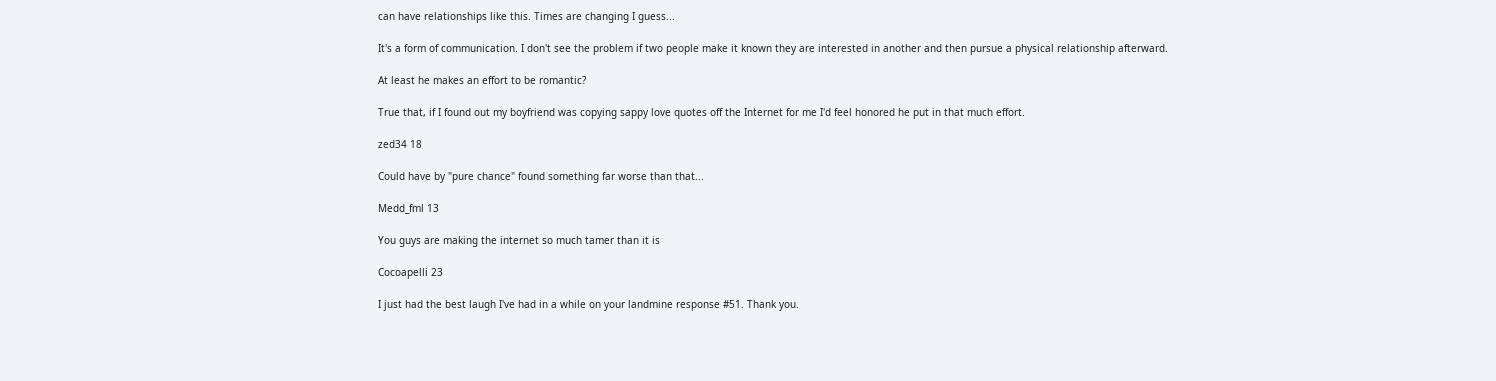can have relationships like this. Times are changing I guess...

It's a form of communication. I don't see the problem if two people make it known they are interested in another and then pursue a physical relationship afterward.

At least he makes an effort to be romantic?

True that, if I found out my boyfriend was copying sappy love quotes off the Internet for me I'd feel honored he put in that much effort.

zed34 18

Could have by "pure chance" found something far worse than that...

Medd_fml 13

You guys are making the internet so much tamer than it is

Cocoapelli 23

I just had the best laugh I've had in a while on your landmine response #51. Thank you.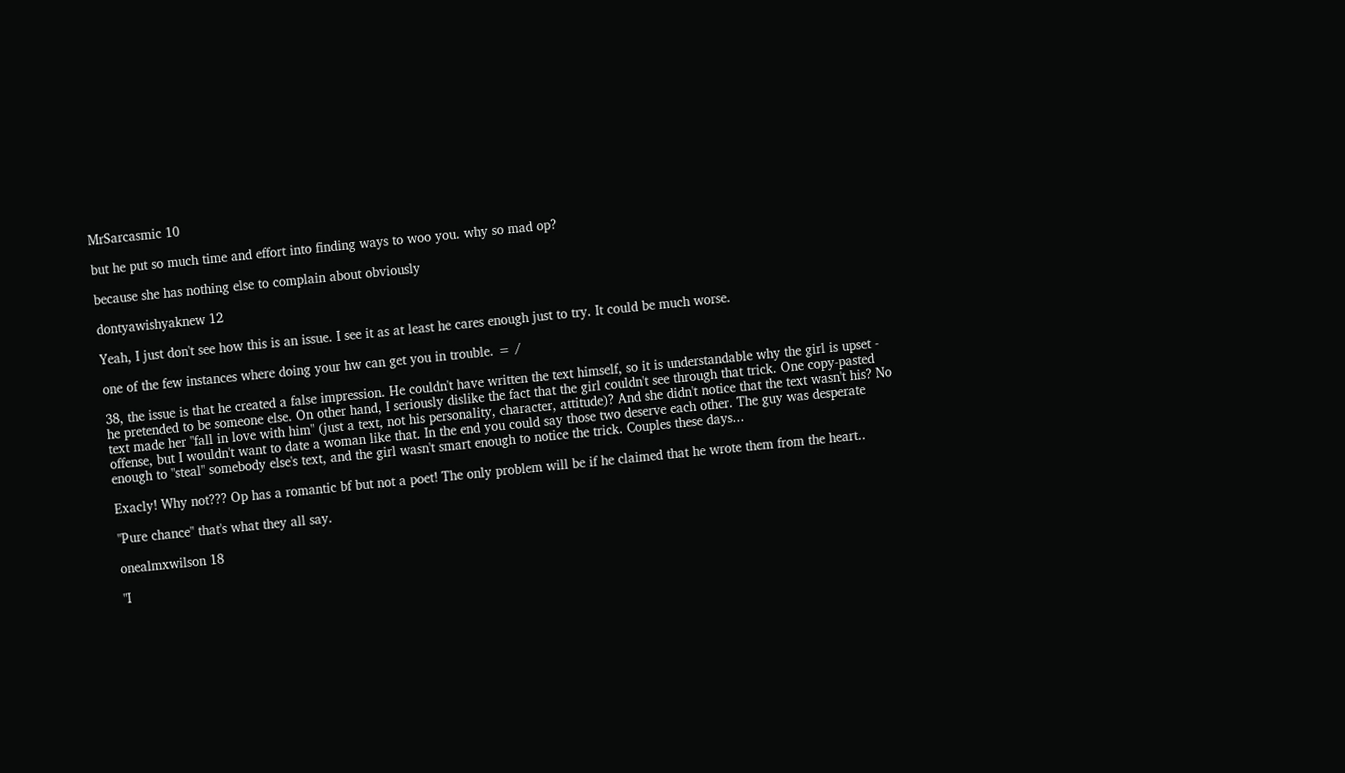MrSarcasmic 10

but he put so much time and effort into finding ways to woo you. why so mad op?

because she has nothing else to complain about obviously

dontyawishyaknew 12

Yeah, I just don't see how this is an issue. I see it as at least he cares enough just to try. It could be much worse.

one of the few instances where doing your hw can get you in trouble. = /

38, the issue is that he created a false impression. He couldn't have written the text himself, so it is understandable why the girl is upset - he pretended to be someone else. On other hand, I seriously dislike the fact that the girl couldn't see through that trick. One copy-pasted text made her "fall in love with him" (just a text, not his personality, character, attitude)? And she didn't notice that the text wasn't his? No offense, but I wouldn't want to date a woman like that. In the end you could say those two deserve each other. The guy was desperate enough to "steal" somebody else's text, and the girl wasn't smart enough to notice the trick. Couples these days...

Exacly! Why not??? Op has a romantic bf but not a poet! The only problem will be if he claimed that he wrote them from the heart..

"Pure chance" that's what they all say.

onealmxwilson 18

"I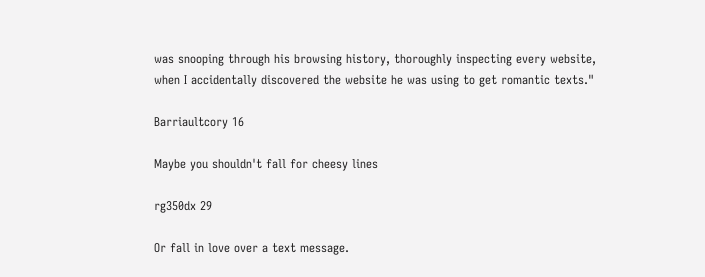was snooping through his browsing history, thoroughly inspecting every website, when I accidentally discovered the website he was using to get romantic texts."

Barriaultcory 16

Maybe you shouldn't fall for cheesy lines

rg350dx 29

Or fall in love over a text message.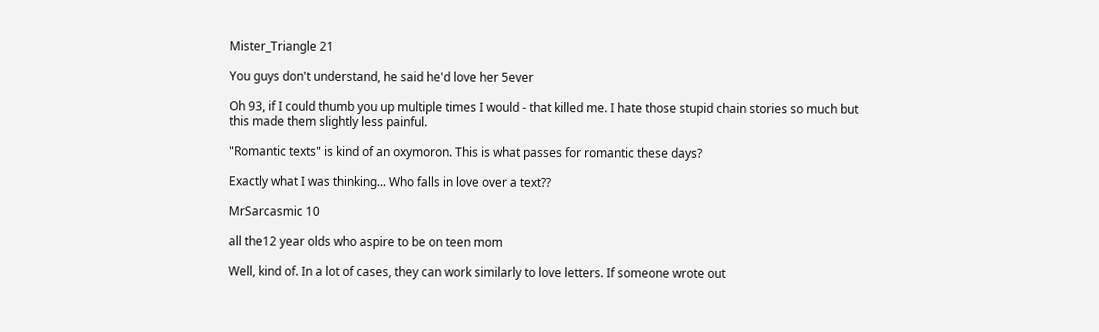Mister_Triangle 21

You guys don't understand, he said he'd love her 5ever

Oh 93, if I could thumb you up multiple times I would - that killed me. I hate those stupid chain stories so much but this made them slightly less painful.

"Romantic texts" is kind of an oxymoron. This is what passes for romantic these days?

Exactly what I was thinking... Who falls in love over a text??

MrSarcasmic 10

all the12 year olds who aspire to be on teen mom

Well, kind of. In a lot of cases, they can work similarly to love letters. If someone wrote out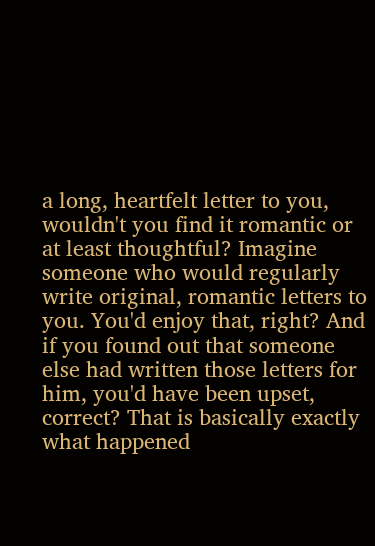a long, heartfelt letter to you, wouldn't you find it romantic or at least thoughtful? Imagine someone who would regularly write original, romantic letters to you. You'd enjoy that, right? And if you found out that someone else had written those letters for him, you'd have been upset, correct? That is basically exactly what happened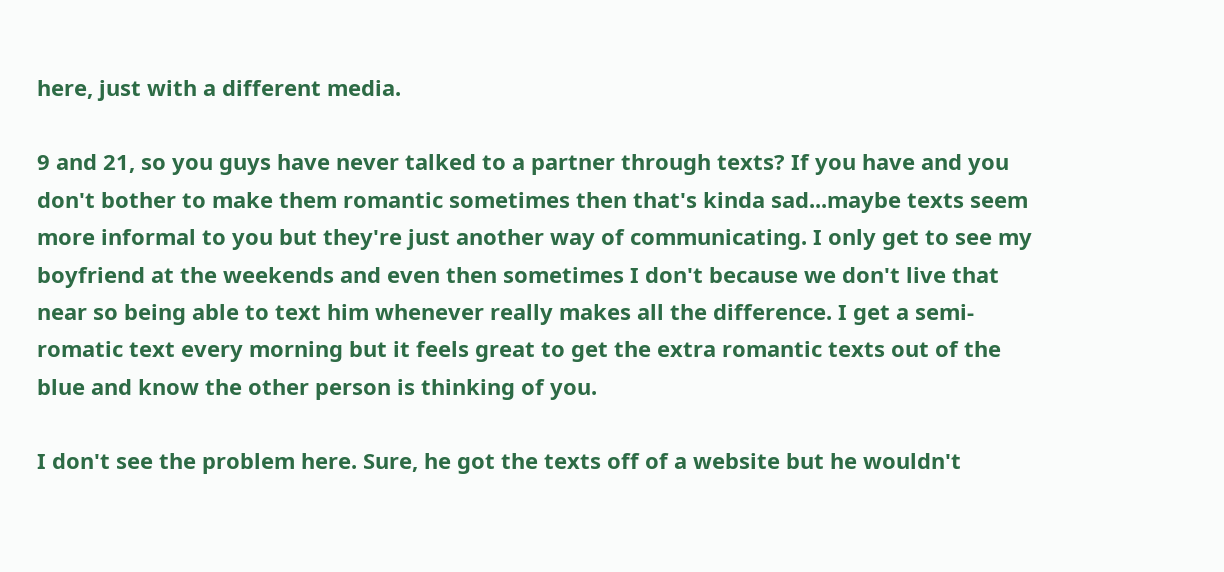here, just with a different media.

9 and 21, so you guys have never talked to a partner through texts? If you have and you don't bother to make them romantic sometimes then that's kinda sad...maybe texts seem more informal to you but they're just another way of communicating. I only get to see my boyfriend at the weekends and even then sometimes I don't because we don't live that near so being able to text him whenever really makes all the difference. I get a semi-romatic text every morning but it feels great to get the extra romantic texts out of the blue and know the other person is thinking of you.

I don't see the problem here. Sure, he got the texts off of a website but he wouldn't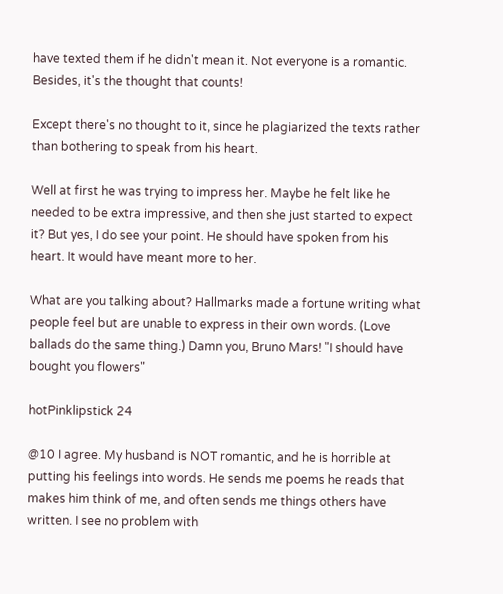have texted them if he didn't mean it. Not everyone is a romantic. Besides, it's the thought that counts!

Except there's no thought to it, since he plagiarized the texts rather than bothering to speak from his heart.

Well at first he was trying to impress her. Maybe he felt like he needed to be extra impressive, and then she just started to expect it? But yes, I do see your point. He should have spoken from his heart. It would have meant more to her.

What are you talking about? Hallmarks made a fortune writing what people feel but are unable to express in their own words. (Love ballads do the same thing.) Damn you, Bruno Mars! "I should have bought you flowers"

hotPinklipstick 24

@10 I agree. My husband is NOT romantic, and he is horrible at putting his feelings into words. He sends me poems he reads that makes him think of me, and often sends me things others have written. I see no problem with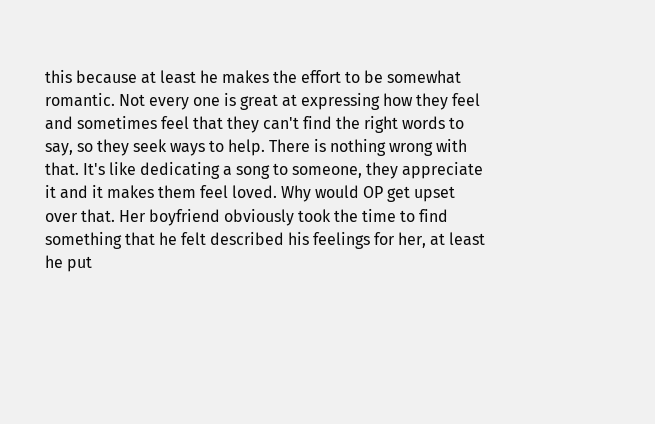this because at least he makes the effort to be somewhat romantic. Not every one is great at expressing how they feel and sometimes feel that they can't find the right words to say, so they seek ways to help. There is nothing wrong with that. It's like dedicating a song to someone, they appreciate it and it makes them feel loved. Why would OP get upset over that. Her boyfriend obviously took the time to find something that he felt described his feelings for her, at least he put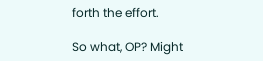forth the effort.

So what, OP? Might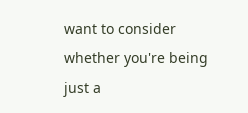want to consider whether you're being just a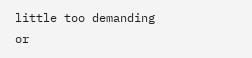little too demanding or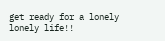get ready for a lonely lonely life!!